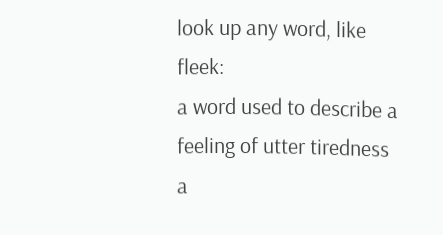look up any word, like fleek:
a word used to describe a feeling of utter tiredness
a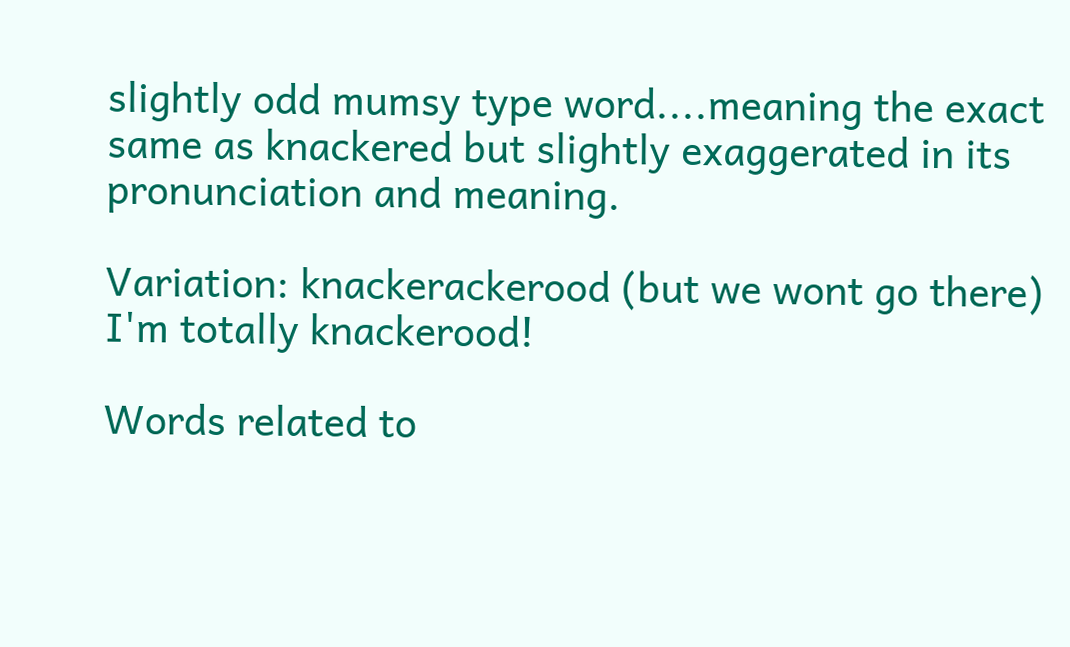slightly odd mumsy type word....meaning the exact same as knackered but slightly exaggerated in its pronunciation and meaning.

Variation: knackerackerood (but we wont go there)
I'm totally knackerood!

Words related to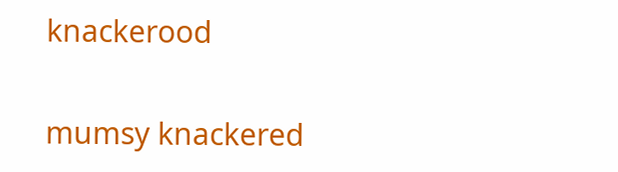knackerood

mumsy knackered